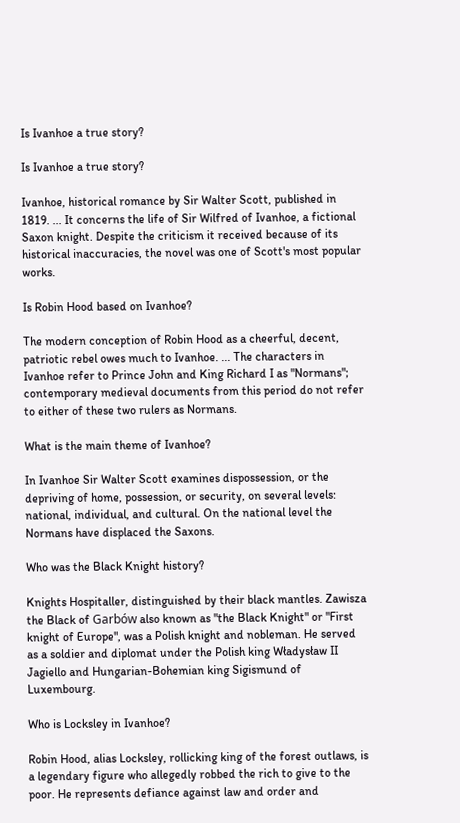Is Ivanhoe a true story?

Is Ivanhoe a true story?

Ivanhoe, historical romance by Sir Walter Scott, published in 1819. ... It concerns the life of Sir Wilfred of Ivanhoe, a fictional Saxon knight. Despite the criticism it received because of its historical inaccuracies, the novel was one of Scott's most popular works.

Is Robin Hood based on Ivanhoe?

The modern conception of Robin Hood as a cheerful, decent, patriotic rebel owes much to Ivanhoe. ... The characters in Ivanhoe refer to Prince John and King Richard I as "Normans"; contemporary medieval documents from this period do not refer to either of these two rulers as Normans.

What is the main theme of Ivanhoe?

In Ivanhoe Sir Walter Scott examines dispossession, or the depriving of home, possession, or security, on several levels: national, individual, and cultural. On the national level the Normans have displaced the Saxons.

Who was the Black Knight history?

Knights Hospitaller, distinguished by their black mantles. Zawisza the Black of Garbów also known as "the Black Knight" or "First knight of Europe", was a Polish knight and nobleman. He served as a soldier and diplomat under the Polish king Władysław II Jagiello and Hungarian-Bohemian king Sigismund of Luxembourg.

Who is Locksley in Ivanhoe?

Robin Hood, alias Locksley, rollicking king of the forest outlaws, is a legendary figure who allegedly robbed the rich to give to the poor. He represents defiance against law and order and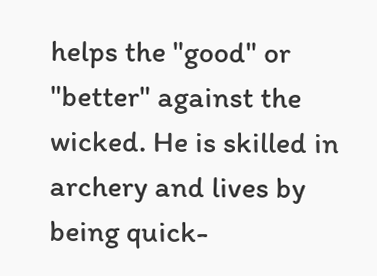helps the "good" or "better" against the wicked. He is skilled in archery and lives by being quick-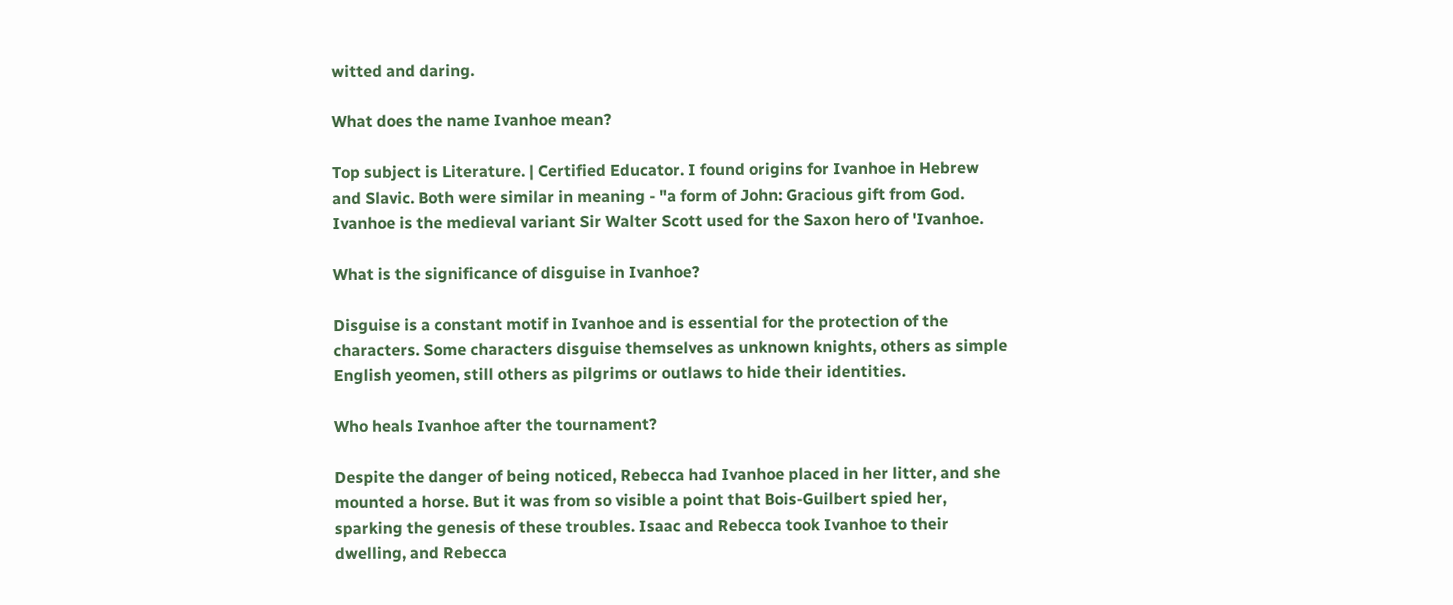witted and daring.

What does the name Ivanhoe mean?

Top subject is Literature. | Certified Educator. I found origins for Ivanhoe in Hebrew and Slavic. Both were similar in meaning - "a form of John: Gracious gift from God. Ivanhoe is the medieval variant Sir Walter Scott used for the Saxon hero of 'Ivanhoe.

What is the significance of disguise in Ivanhoe?

Disguise is a constant motif in Ivanhoe and is essential for the protection of the characters. Some characters disguise themselves as unknown knights, others as simple English yeomen, still others as pilgrims or outlaws to hide their identities.

Who heals Ivanhoe after the tournament?

Despite the danger of being noticed, Rebecca had Ivanhoe placed in her litter, and she mounted a horse. But it was from so visible a point that Bois-Guilbert spied her, sparking the genesis of these troubles. Isaac and Rebecca took Ivanhoe to their dwelling, and Rebecca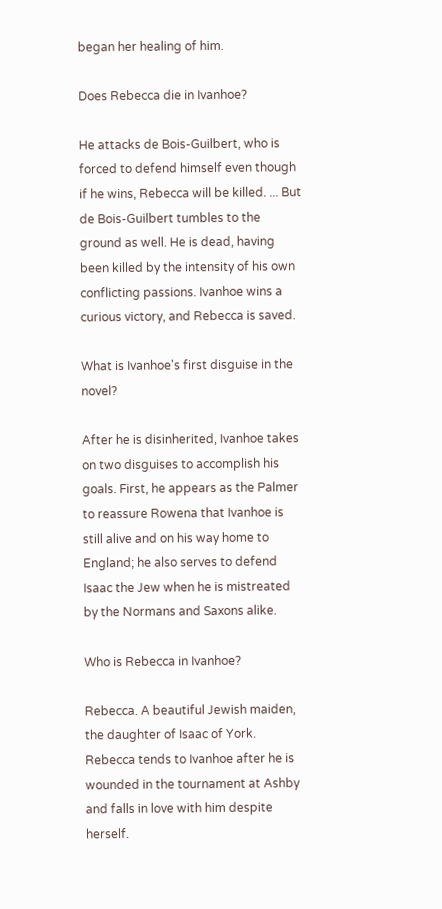began her healing of him.

Does Rebecca die in Ivanhoe?

He attacks de Bois-Guilbert, who is forced to defend himself even though if he wins, Rebecca will be killed. ... But de Bois-Guilbert tumbles to the ground as well. He is dead, having been killed by the intensity of his own conflicting passions. Ivanhoe wins a curious victory, and Rebecca is saved.

What is Ivanhoe's first disguise in the novel?

After he is disinherited, Ivanhoe takes on two disguises to accomplish his goals. First, he appears as the Palmer to reassure Rowena that Ivanhoe is still alive and on his way home to England; he also serves to defend Isaac the Jew when he is mistreated by the Normans and Saxons alike.

Who is Rebecca in Ivanhoe?

Rebecca. A beautiful Jewish maiden, the daughter of Isaac of York. Rebecca tends to Ivanhoe after he is wounded in the tournament at Ashby and falls in love with him despite herself.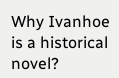Why Ivanhoe is a historical novel?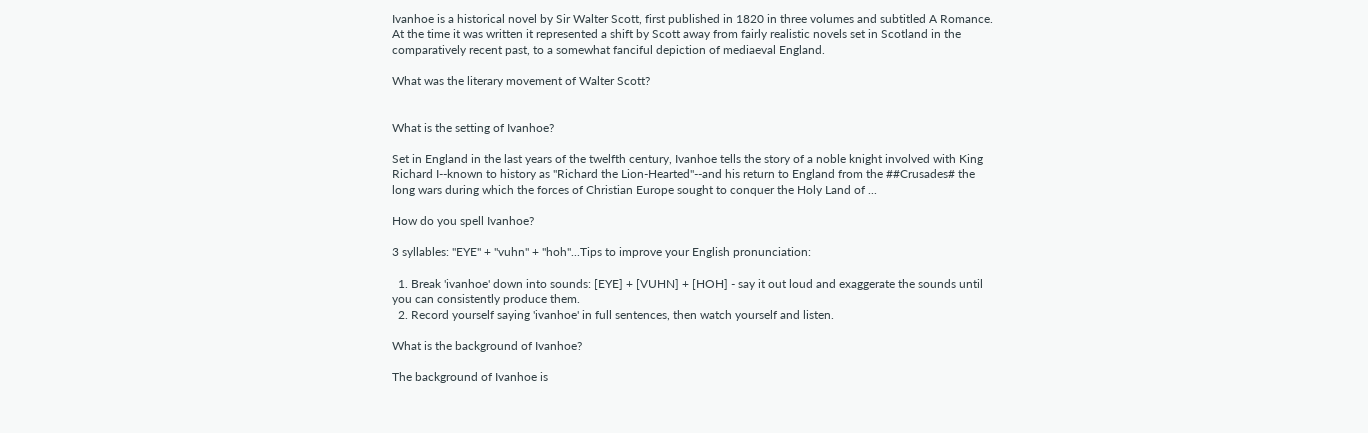Ivanhoe is a historical novel by Sir Walter Scott, first published in 1820 in three volumes and subtitled A Romance. At the time it was written it represented a shift by Scott away from fairly realistic novels set in Scotland in the comparatively recent past, to a somewhat fanciful depiction of mediaeval England.

What was the literary movement of Walter Scott?


What is the setting of Ivanhoe?

Set in England in the last years of the twelfth century, Ivanhoe tells the story of a noble knight involved with King Richard I--known to history as "Richard the Lion-Hearted"--and his return to England from the ##Crusades# the long wars during which the forces of Christian Europe sought to conquer the Holy Land of ...

How do you spell Ivanhoe?

3 syllables: "EYE" + "vuhn" + "hoh"...Tips to improve your English pronunciation:

  1. Break 'ivanhoe' down into sounds: [EYE] + [VUHN] + [HOH] - say it out loud and exaggerate the sounds until you can consistently produce them.
  2. Record yourself saying 'ivanhoe' in full sentences, then watch yourself and listen.

What is the background of Ivanhoe?

The background of Ivanhoe is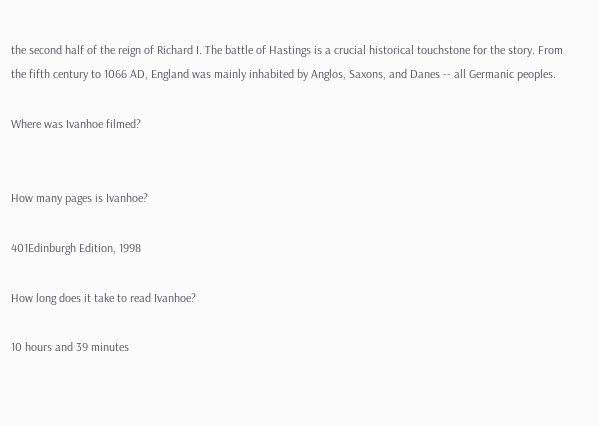the second half of the reign of Richard I. The battle of Hastings is a crucial historical touchstone for the story. From the fifth century to 1066 AD, England was mainly inhabited by Anglos, Saxons, and Danes -- all Germanic peoples.

Where was Ivanhoe filmed?


How many pages is Ivanhoe?

401Edinburgh Edition, 1998

How long does it take to read Ivanhoe?

10 hours and 39 minutes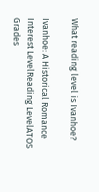What reading level is Ivanhoe?

Ivanhoe: A Historical Romance
Interest LevelReading LevelATOS
Grades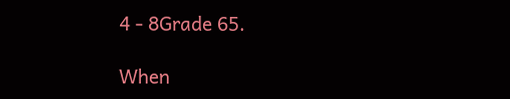4 - 8Grade 65.

When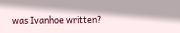was Ivanhoe written?